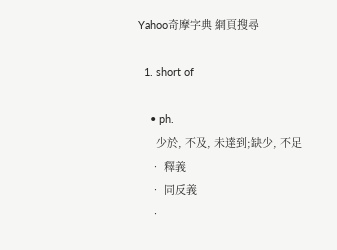Yahoo奇摩字典 網頁搜尋

  1. short of

    • ph.
      少於, 不及, 未達到;缺少, 不足
    • 釋義
    • 同反義
    •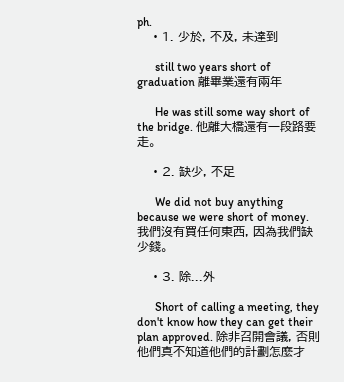ph.
    • 1. 少於, 不及, 未達到

      still two years short of graduation 離畢業還有兩年

      He was still some way short of the bridge. 他離大橋還有一段路要走。

    • 2. 缺少, 不足

      We did not buy anything because we were short of money. 我們沒有買任何東西, 因為我們缺少錢。

    • 3. 除...外

      Short of calling a meeting, they don't know how they can get their plan approved. 除非召開會議, 否則他們真不知道他們的計劃怎麼才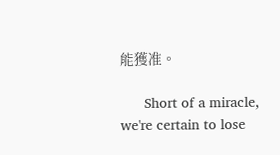能獲准。

      Short of a miracle, we're certain to lose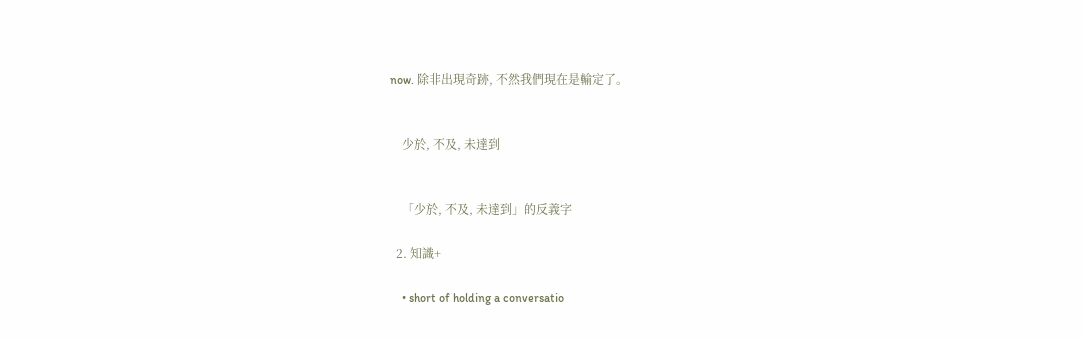now. 除非出現奇跡, 不然我們現在是輸定了。


    少於, 不及, 未達到


    「少於, 不及, 未達到」的反義字

  2. 知識+

    • short of holding a conversatio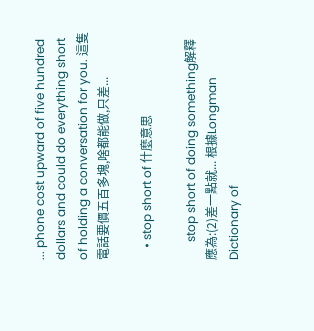... phone cost upward of five hundred dollars and could do everything short of holding a conversation for you. 這隻電話要價五百多塊,啥都能做,只差...

    • stop short of 什麼意思

      stop short of doing something解釋應為:(2)差一點就... 根據Longman Dictionary of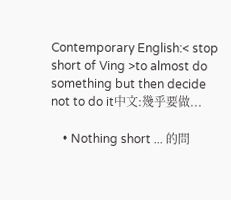Contemporary English:< stop short of Ving >to almost do something but then decide not to do it中文:幾乎要做...

    • Nothing short ... 的問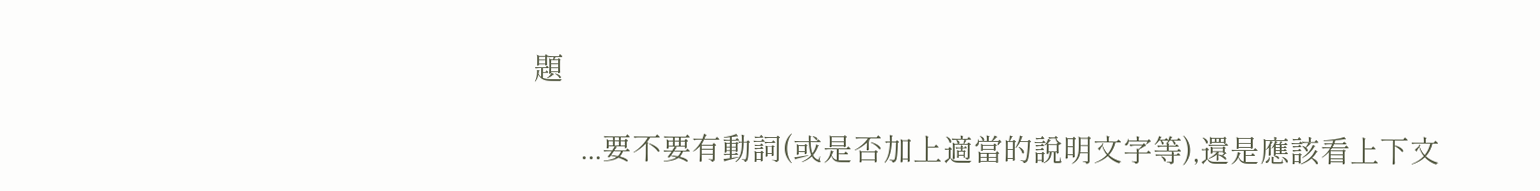題

      ...要不要有動詞(或是否加上適當的說明文字等),還是應該看上下文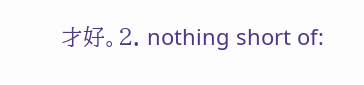才好。2. nothing short of: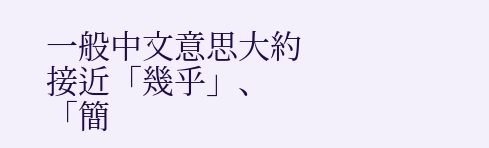一般中文意思大約接近「幾乎」、「簡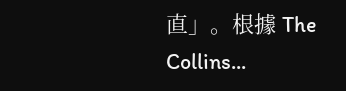直」。根據 The Collins...